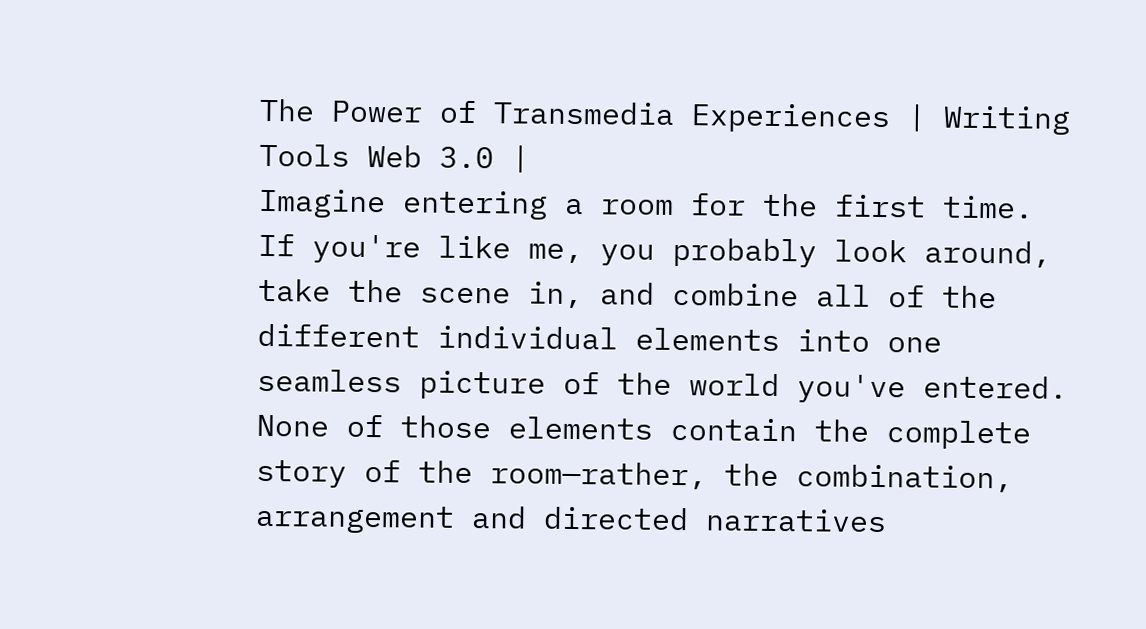The Power of Transmedia Experiences | Writing Tools Web 3.0 |
Imagine entering a room for the first time. If you're like me, you probably look around, take the scene in, and combine all of the different individual elements into one seamless picture of the world you've entered. None of those elements contain the complete story of the room—rather, the combination, arrangement and directed narratives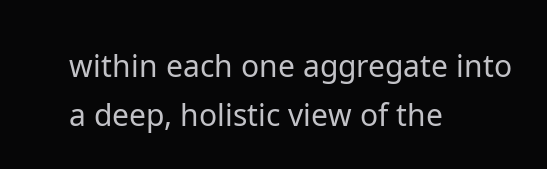within each one aggregate into a deep, holistic view of the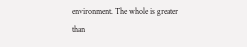environment. The whole is greater than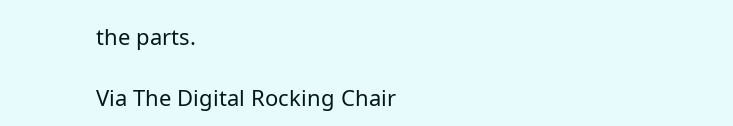the parts.

Via The Digital Rocking Chair